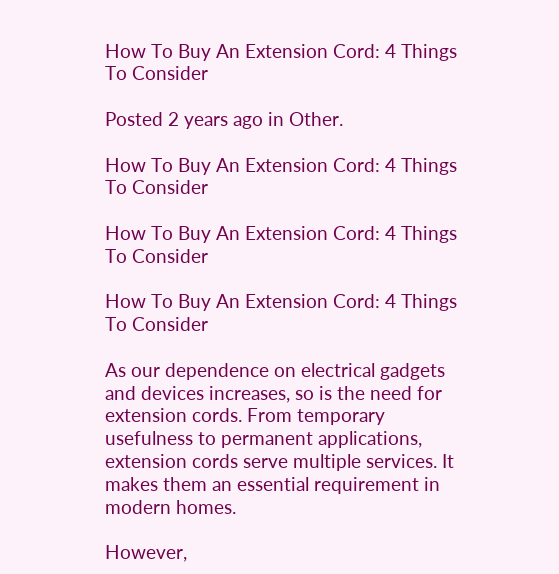How To Buy An Extension Cord: 4 Things To Consider

Posted 2 years ago in Other.

How To Buy An Extension Cord: 4 Things To Consider

How To Buy An Extension Cord: 4 Things To Consider

How To Buy An Extension Cord: 4 Things To Consider

As our dependence on electrical gadgets and devices increases, so is the need for extension cords. From temporary usefulness to permanent applications, extension cords serve multiple services. It makes them an essential requirement in modern homes.

However,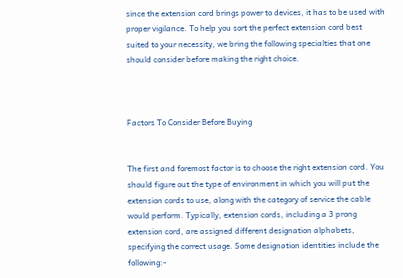since the extension cord brings power to devices, it has to be used with proper vigilance. To help you sort the perfect extension cord best suited to your necessity, we bring the following specialties that one should consider before making the right choice.



Factors To Consider Before Buying


The first and foremost factor is to choose the right extension cord. You should figure out the type of environment in which you will put the extension cords to use, along with the category of service the cable would perform. Typically, extension cords, including a 3 prong extension cord, are assigned different designation alphabets, specifying the correct usage. Some designation identities include the following:-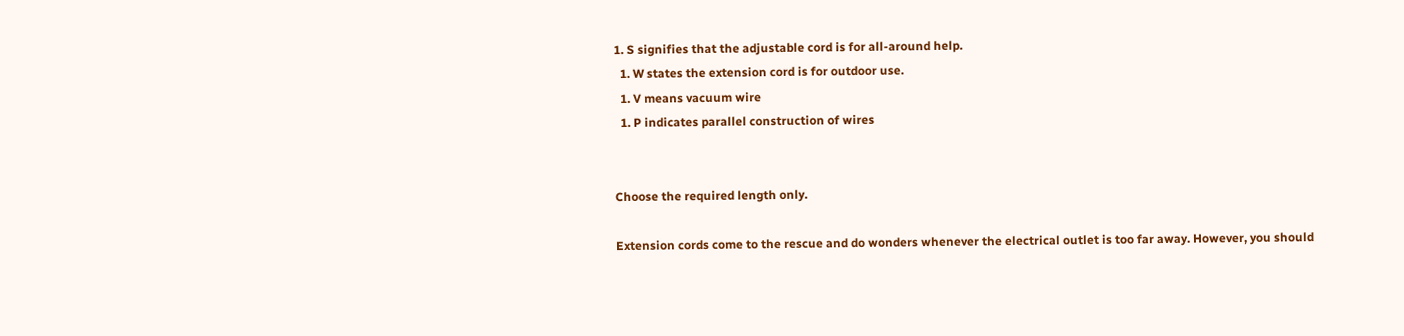1. S signifies that the adjustable cord is for all-around help.
  1. W states the extension cord is for outdoor use.
  1. V means vacuum wire
  1. P indicates parallel construction of wires


Choose the required length only.

Extension cords come to the rescue and do wonders whenever the electrical outlet is too far away. However, you should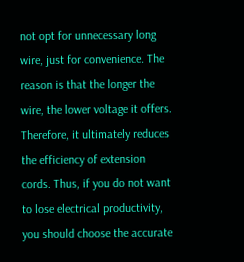not opt for unnecessary long wire, just for convenience. The reason is that the longer the wire, the lower voltage it offers. Therefore, it ultimately reduces the efficiency of extension cords. Thus, if you do not want to lose electrical productivity, you should choose the accurate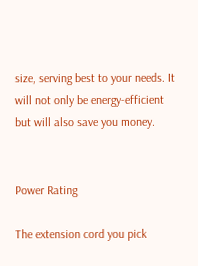size, serving best to your needs. It will not only be energy-efficient but will also save you money.


Power Rating

The extension cord you pick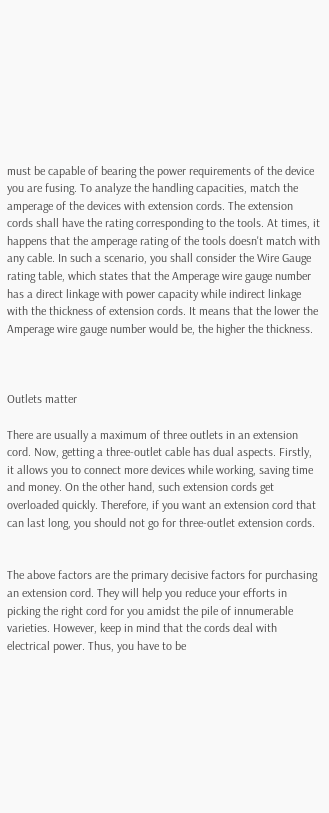must be capable of bearing the power requirements of the device you are fusing. To analyze the handling capacities, match the amperage of the devices with extension cords. The extension cords shall have the rating corresponding to the tools. At times, it happens that the amperage rating of the tools doesn't match with any cable. In such a scenario, you shall consider the Wire Gauge rating table, which states that the Amperage wire gauge number has a direct linkage with power capacity while indirect linkage with the thickness of extension cords. It means that the lower the Amperage wire gauge number would be, the higher the thickness.



Outlets matter

There are usually a maximum of three outlets in an extension cord. Now, getting a three-outlet cable has dual aspects. Firstly, it allows you to connect more devices while working, saving time and money. On the other hand, such extension cords get overloaded quickly. Therefore, if you want an extension cord that can last long, you should not go for three-outlet extension cords.


The above factors are the primary decisive factors for purchasing an extension cord. They will help you reduce your efforts in picking the right cord for you amidst the pile of innumerable varieties. However, keep in mind that the cords deal with electrical power. Thus, you have to be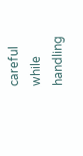careful while handling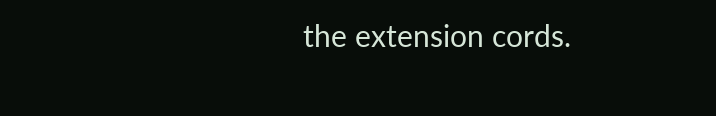the extension cords.